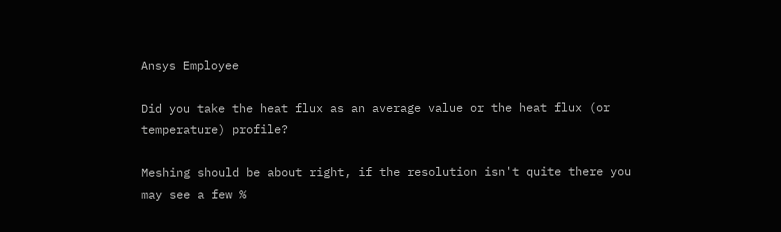Ansys Employee

Did you take the heat flux as an average value or the heat flux (or temperature) profile?

Meshing should be about right, if the resolution isn't quite there you may see a few %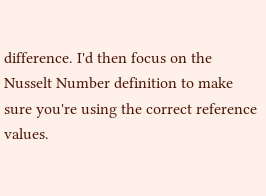difference. I'd then focus on the Nusselt Number definition to make sure you're using the correct reference values.